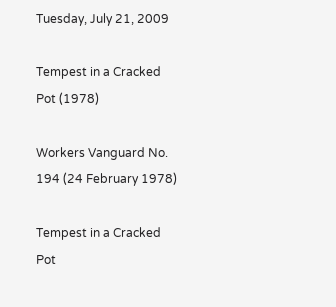Tuesday, July 21, 2009

Tempest in a Cracked Pot (1978)

Workers Vanguard No. 194 (24 February 1978)

Tempest in a Cracked Pot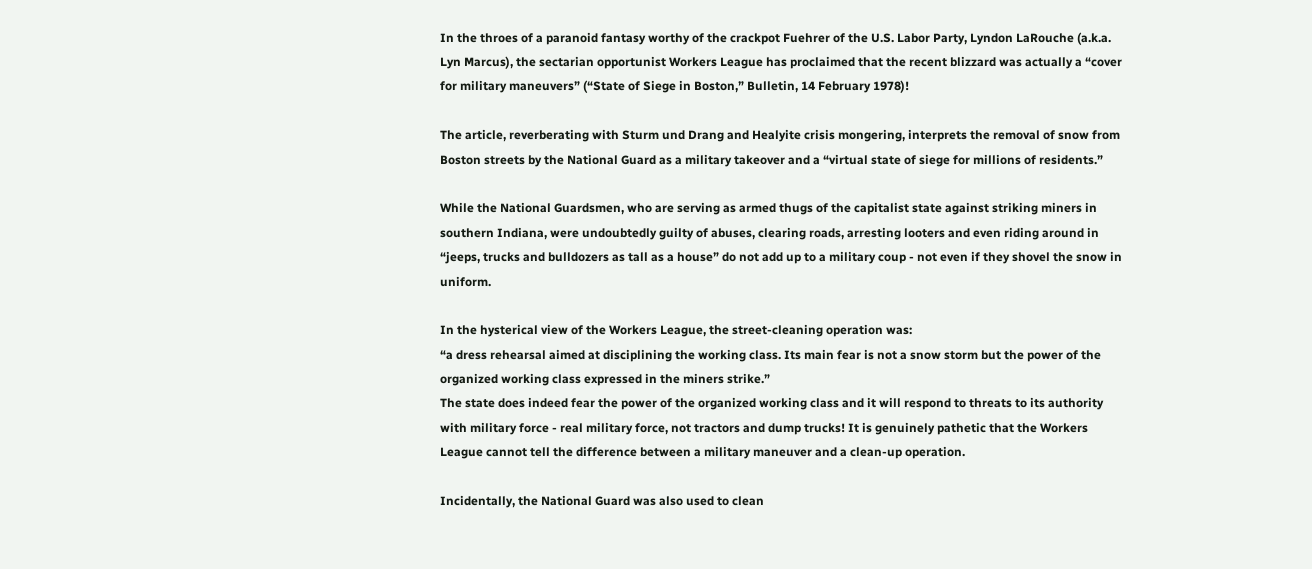In the throes of a paranoid fantasy worthy of the crackpot Fuehrer of the U.S. Labor Party, Lyndon LaRouche (a.k.a. Lyn Marcus), the sectarian opportunist Workers League has proclaimed that the recent blizzard was actually a “cover for military maneuvers” (“State of Siege in Boston,” Bulletin, 14 February 1978)!

The article, reverberating with Sturm und Drang and Healyite crisis mongering, interprets the removal of snow from Boston streets by the National Guard as a military takeover and a “virtual state of siege for millions of residents.”

While the National Guardsmen, who are serving as armed thugs of the capitalist state against striking miners in southern Indiana, were undoubtedly guilty of abuses, clearing roads, arresting looters and even riding around in “jeeps, trucks and bulldozers as tall as a house” do not add up to a military coup - not even if they shovel the snow in uniform.

In the hysterical view of the Workers League, the street-cleaning operation was:
“a dress rehearsal aimed at disciplining the working class. Its main fear is not a snow storm but the power of the organized working class expressed in the miners strike.”
The state does indeed fear the power of the organized working class and it will respond to threats to its authority with military force - real military force, not tractors and dump trucks! It is genuinely pathetic that the Workers League cannot tell the difference between a military maneuver and a clean-up operation.

Incidentally, the National Guard was also used to clean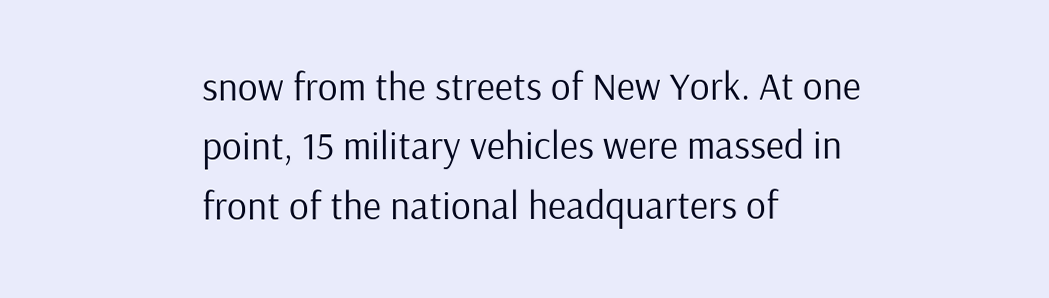snow from the streets of New York. At one point, 15 military vehicles were massed in front of the national headquarters of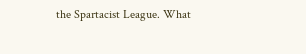the Spartacist League. What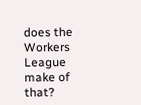does the Workers League make of that?